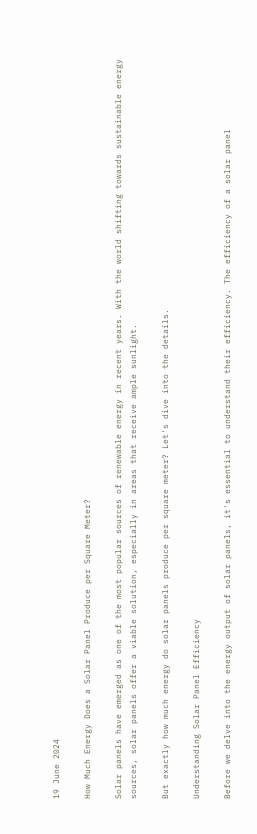19 June 2024

How Much Energy Does a Solar Panel Produce per Square Meter?

Solar panels have emerged as one of the most popular sources of renewable energy in recent years. With the world shifting towards sustainable energy sources, solar panels offer a viable solution, especially in areas that receive ample sunlight.

But exactly how much energy do solar panels produce per square meter? Let's dive into the details.

Understanding Solar Panel Efficiency

Before we delve into the energy output of solar panels, it's essential to understand their efficiency. The efficiency of a solar panel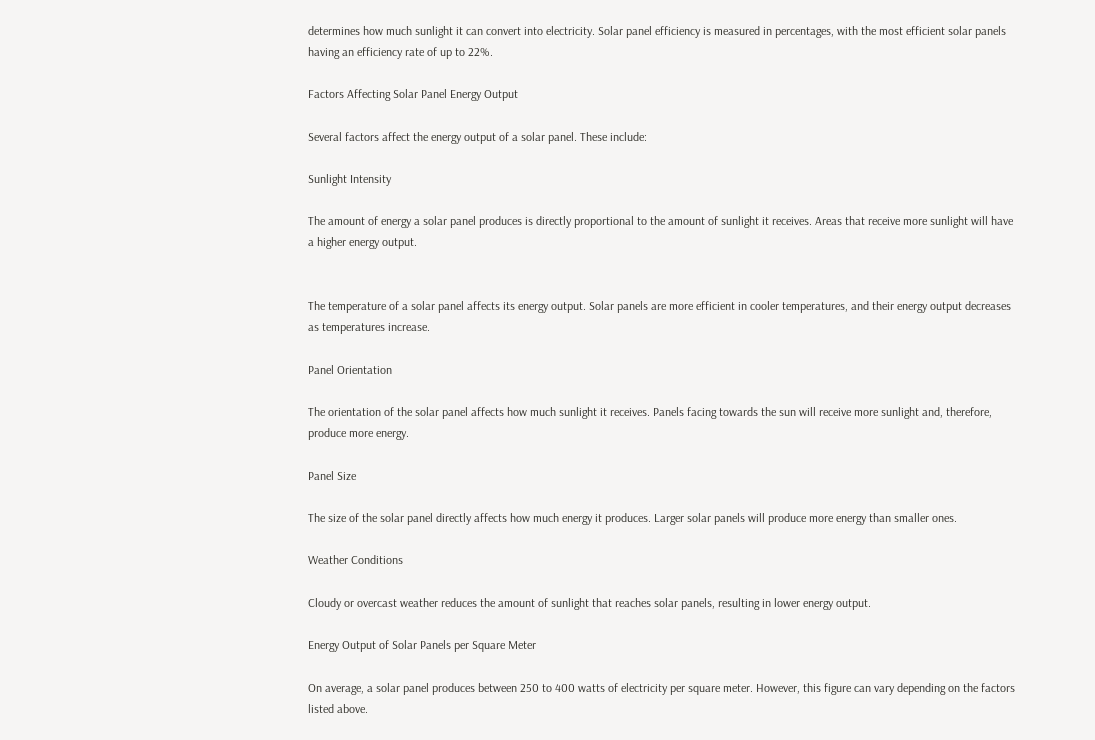determines how much sunlight it can convert into electricity. Solar panel efficiency is measured in percentages, with the most efficient solar panels having an efficiency rate of up to 22%.

Factors Affecting Solar Panel Energy Output

Several factors affect the energy output of a solar panel. These include:

Sunlight Intensity

The amount of energy a solar panel produces is directly proportional to the amount of sunlight it receives. Areas that receive more sunlight will have a higher energy output.


The temperature of a solar panel affects its energy output. Solar panels are more efficient in cooler temperatures, and their energy output decreases as temperatures increase.

Panel Orientation

The orientation of the solar panel affects how much sunlight it receives. Panels facing towards the sun will receive more sunlight and, therefore, produce more energy.

Panel Size

The size of the solar panel directly affects how much energy it produces. Larger solar panels will produce more energy than smaller ones.

Weather Conditions

Cloudy or overcast weather reduces the amount of sunlight that reaches solar panels, resulting in lower energy output.

Energy Output of Solar Panels per Square Meter

On average, a solar panel produces between 250 to 400 watts of electricity per square meter. However, this figure can vary depending on the factors listed above.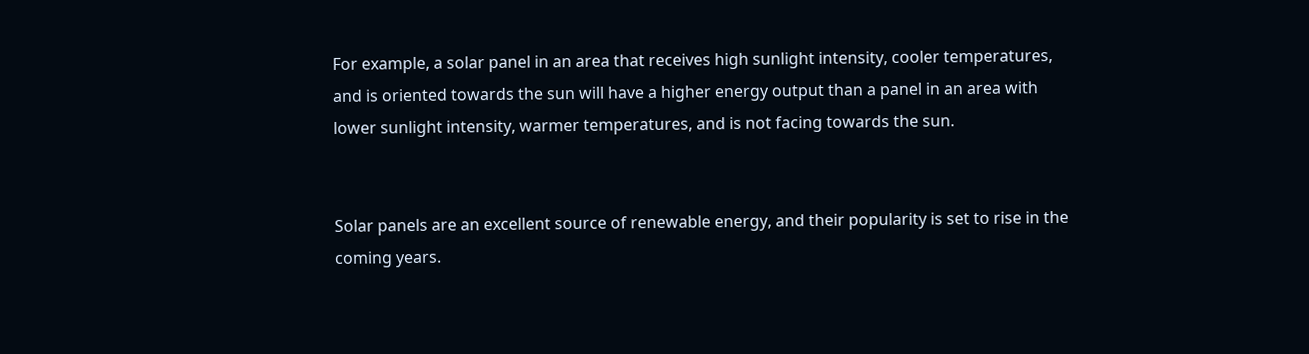For example, a solar panel in an area that receives high sunlight intensity, cooler temperatures, and is oriented towards the sun will have a higher energy output than a panel in an area with lower sunlight intensity, warmer temperatures, and is not facing towards the sun.


Solar panels are an excellent source of renewable energy, and their popularity is set to rise in the coming years.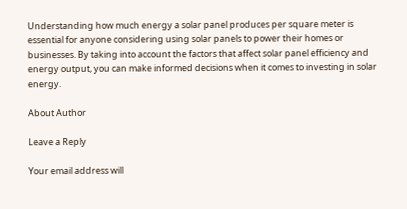Understanding how much energy a solar panel produces per square meter is essential for anyone considering using solar panels to power their homes or businesses. By taking into account the factors that affect solar panel efficiency and energy output, you can make informed decisions when it comes to investing in solar energy.

About Author

Leave a Reply

Your email address will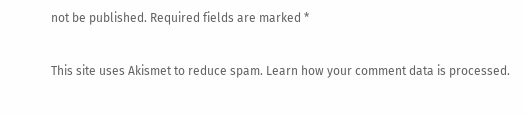not be published. Required fields are marked *

This site uses Akismet to reduce spam. Learn how your comment data is processed.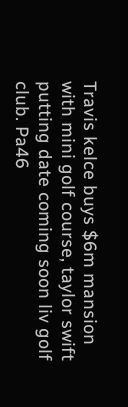Travis kelce buys $6m mansion with mini golf course, taylor swift putting date coming soon liv golf club. Pa46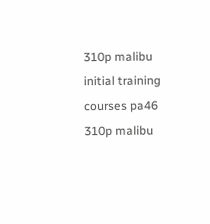310p malibu initial training courses pa46 310p malibu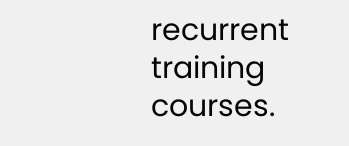recurrent training courses.